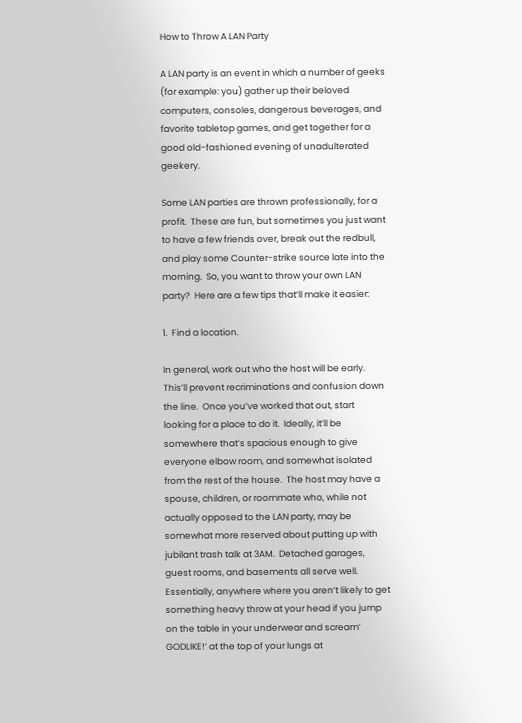How to Throw A LAN Party

A LAN party is an event in which a number of geeks (for example: you) gather up their beloved computers, consoles, dangerous beverages, and favorite tabletop games, and get together for a good old-fashioned evening of unadulterated geekery.

Some LAN parties are thrown professionally, for a profit.  These are fun, but sometimes you just want to have a few friends over, break out the redbull, and play some Counter-strike source late into the morning.  So, you want to throw your own LAN party?  Here are a few tips that’ll make it easier:

1.  Find a location.

In general, work out who the host will be early.  This’ll prevent recriminations and confusion down the line.  Once you’ve worked that out, start looking for a place to do it.  Ideally, it’ll be somewhere that’s spacious enough to give everyone elbow room, and somewhat isolated from the rest of the house.  The host may have a spouse, children, or roommate who, while not actually opposed to the LAN party, may be somewhat more reserved about putting up with jubilant trash talk at 3AM.  Detached garages, guest rooms, and basements all serve well.  Essentially, anywhere where you aren’t likely to get something heavy throw at your head if you jump on the table in your underwear and scream’ GODLIKE!’ at the top of your lungs at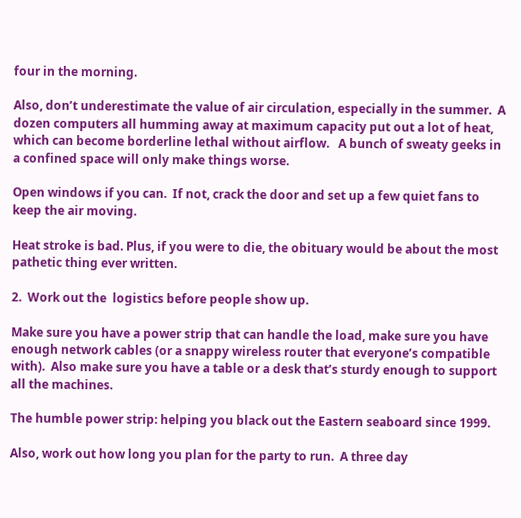four in the morning.

Also, don’t underestimate the value of air circulation, especially in the summer.  A dozen computers all humming away at maximum capacity put out a lot of heat, which can become borderline lethal without airflow.   A bunch of sweaty geeks in a confined space will only make things worse.

Open windows if you can.  If not, crack the door and set up a few quiet fans to keep the air moving.

Heat stroke is bad. Plus, if you were to die, the obituary would be about the most pathetic thing ever written.

2.  Work out the  logistics before people show up.

Make sure you have a power strip that can handle the load, make sure you have enough network cables (or a snappy wireless router that everyone’s compatible with).  Also make sure you have a table or a desk that’s sturdy enough to support all the machines.

The humble power strip: helping you black out the Eastern seaboard since 1999.

Also, work out how long you plan for the party to run.  A three day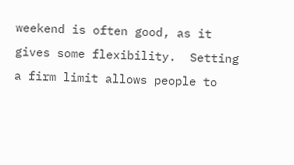weekend is often good, as it gives some flexibility.  Setting a firm limit allows people to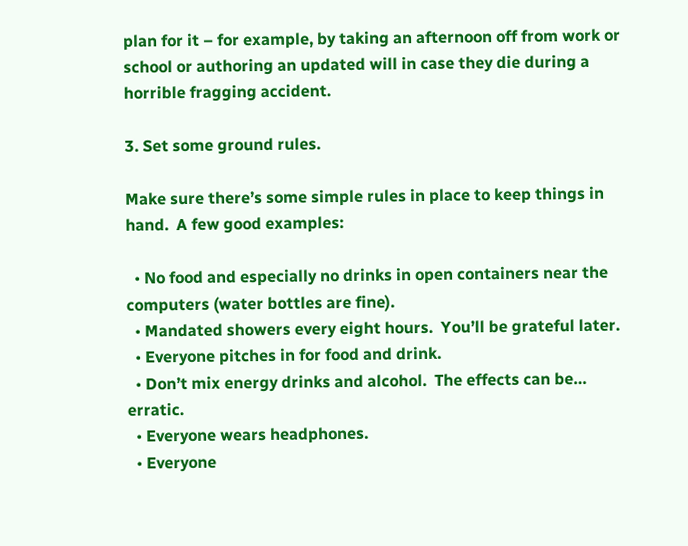plan for it – for example, by taking an afternoon off from work or school or authoring an updated will in case they die during a horrible fragging accident.

3. Set some ground rules.

Make sure there’s some simple rules in place to keep things in hand.  A few good examples:

  • No food and especially no drinks in open containers near the computers (water bottles are fine).
  • Mandated showers every eight hours.  You’ll be grateful later.
  • Everyone pitches in for food and drink.
  • Don’t mix energy drinks and alcohol.  The effects can be… erratic.
  • Everyone wears headphones.
  • Everyone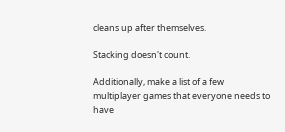cleans up after themselves.

Stacking doesn't count.

Additionally, make a list of a few multiplayer games that everyone needs to have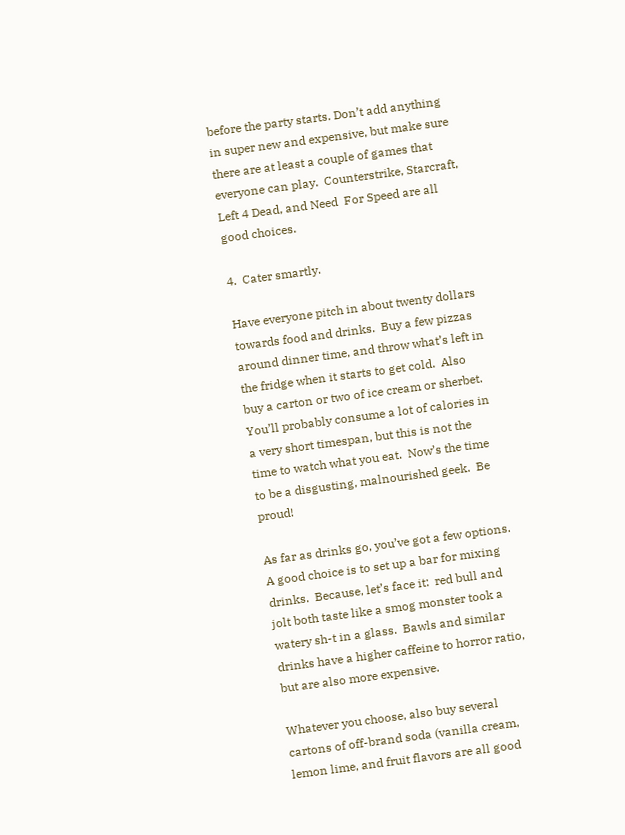before the party starts. Don’t add anything in super new and expensive, but make sure there are at least a couple of games that everyone can play.  Counterstrike, Starcraft, Left 4 Dead, and Need  For Speed are all good choices.

4.  Cater smartly.

Have everyone pitch in about twenty dollars towards food and drinks.  Buy a few pizzas around dinner time, and throw what’s left in the fridge when it starts to get cold.  Also buy a carton or two of ice cream or sherbet.  You’ll probably consume a lot of calories in a very short timespan, but this is not the time to watch what you eat.  Now’s the time to be a disgusting, malnourished geek.  Be proud!

As far as drinks go, you’ve got a few options.  A good choice is to set up a bar for mixing drinks.  Because, let’s face it:  red bull and jolt both taste like a smog monster took a watery sh-t in a glass.  Bawls and similar drinks have a higher caffeine to horror ratio, but are also more expensive.

Whatever you choose, also buy several cartons of off-brand soda (vanilla cream, lemon lime, and fruit flavors are all good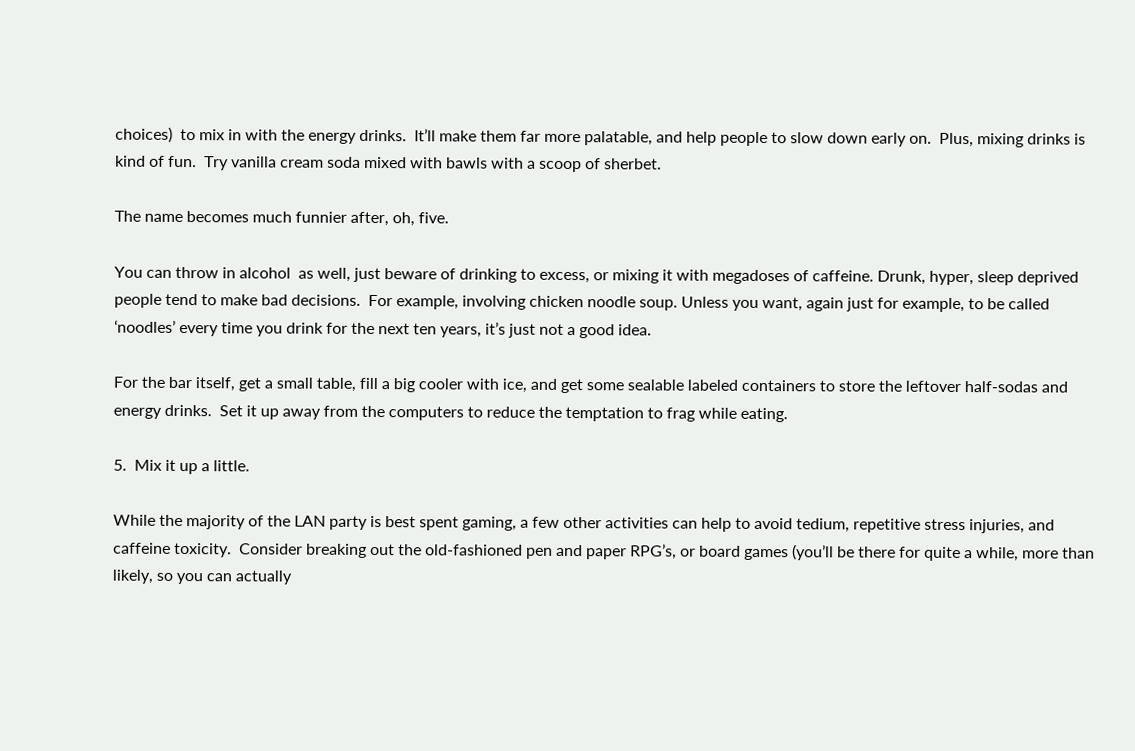choices)  to mix in with the energy drinks.  It’ll make them far more palatable, and help people to slow down early on.  Plus, mixing drinks is kind of fun.  Try vanilla cream soda mixed with bawls with a scoop of sherbet.

The name becomes much funnier after, oh, five.

You can throw in alcohol  as well, just beware of drinking to excess, or mixing it with megadoses of caffeine. Drunk, hyper, sleep deprived people tend to make bad decisions.  For example, involving chicken noodle soup. Unless you want, again just for example, to be called ‘noodles’ every time you drink for the next ten years, it’s just not a good idea.

For the bar itself, get a small table, fill a big cooler with ice, and get some sealable labeled containers to store the leftover half-sodas and energy drinks.  Set it up away from the computers to reduce the temptation to frag while eating.

5.  Mix it up a little.

While the majority of the LAN party is best spent gaming, a few other activities can help to avoid tedium, repetitive stress injuries, and caffeine toxicity.  Consider breaking out the old-fashioned pen and paper RPG’s, or board games (you’ll be there for quite a while, more than likely, so you can actually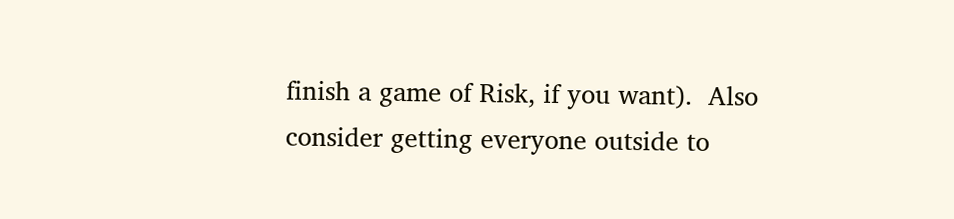finish a game of Risk, if you want).  Also consider getting everyone outside to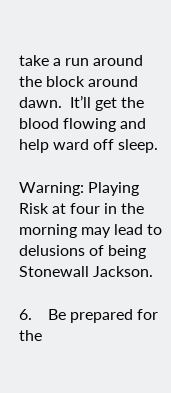take a run around the block around dawn.  It’ll get the blood flowing and help ward off sleep.

Warning: Playing Risk at four in the morning may lead to delusions of being Stonewall Jackson.

6.    Be prepared for the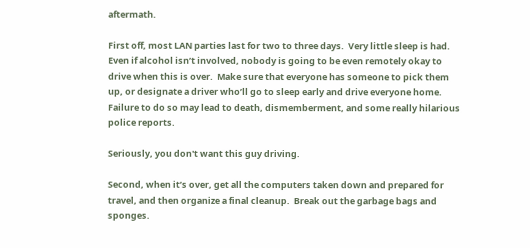aftermath.

First off, most LAN parties last for two to three days.  Very little sleep is had. Even if alcohol isn’t involved, nobody is going to be even remotely okay to drive when this is over.  Make sure that everyone has someone to pick them up, or designate a driver who’ll go to sleep early and drive everyone home.  Failure to do so may lead to death, dismemberment, and some really hilarious police reports.

Seriously, you don't want this guy driving.

Second, when it’s over, get all the computers taken down and prepared for travel, and then organize a final cleanup.  Break out the garbage bags and sponges.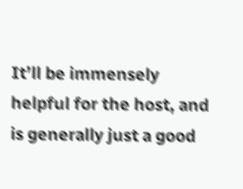It’ll be immensely helpful for the host, and is generally just a good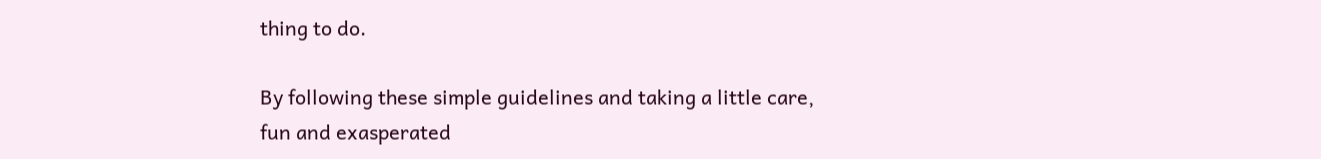thing to do.

By following these simple guidelines and taking a little care, fun and exasperated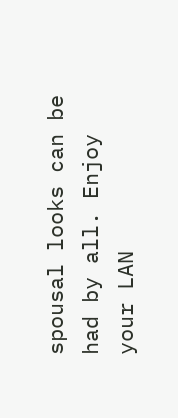spousal looks can be had by all. Enjoy your LAN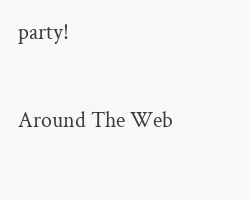party!

Around The Web